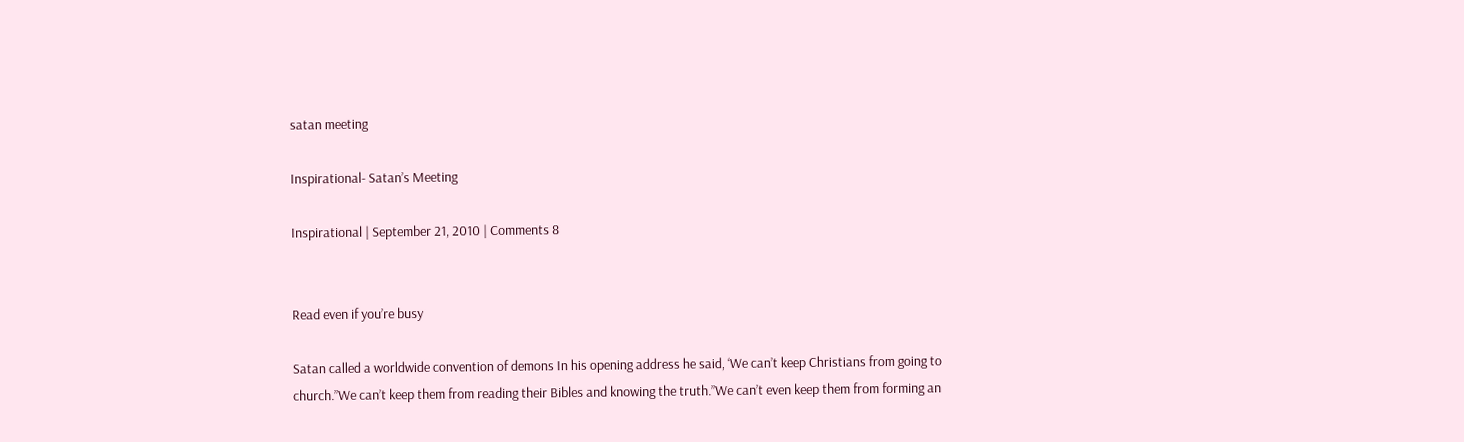satan meeting

Inspirational- Satan’s Meeting

Inspirational | September 21, 2010 | Comments 8


Read even if you’re busy

Satan called a worldwide convention of demons In his opening address he said, ‘We can’t keep Christians from going to church.”We can’t keep them from reading their Bibles and knowing the truth.”We can’t even keep them from forming an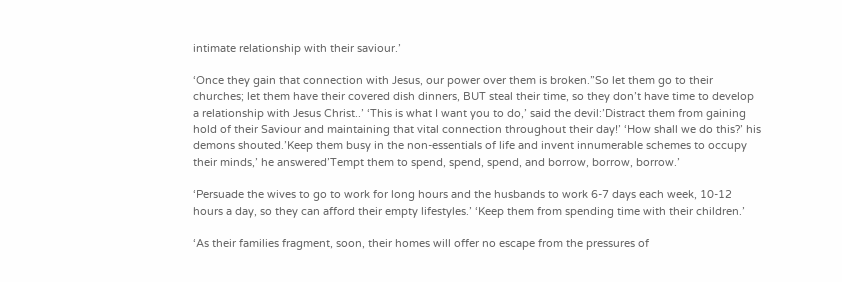intimate relationship with their saviour.’

‘Once they gain that connection with Jesus, our power over them is broken.”So let them go to their churches; let them have their covered dish dinners, BUT steal their time, so they don’t have time to develop a relationship with Jesus Christ..’ ‘This is what I want you to do,’ said the devil:’Distract them from gaining hold of their Saviour and maintaining that vital connection throughout their day!’ ‘How shall we do this?’ his demons shouted.’Keep them busy in the non-essentials of life and invent innumerable schemes to occupy their minds,’ he answered’Tempt them to spend, spend, spend, and borrow, borrow, borrow.’

‘Persuade the wives to go to work for long hours and the husbands to work 6-7 days each week, 10-12 hours a day, so they can afford their empty lifestyles.’ ‘Keep them from spending time with their children.’

‘As their families fragment, soon, their homes will offer no escape from the pressures of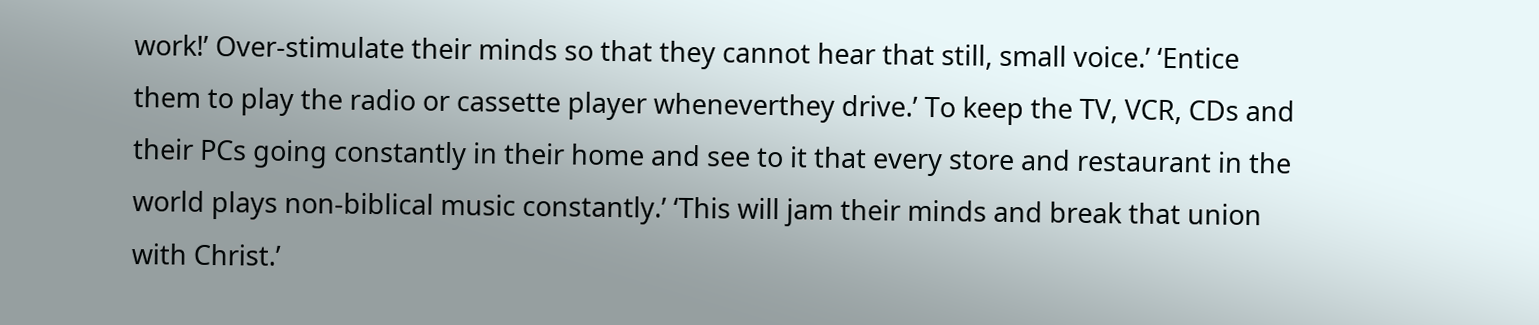work!’ Over-stimulate their minds so that they cannot hear that still, small voice.’ ‘Entice them to play the radio or cassette player wheneverthey drive.’ To keep the TV, VCR, CDs and their PCs going constantly in their home and see to it that every store and restaurant in the world plays non-biblical music constantly.’ ‘This will jam their minds and break that union with Christ.’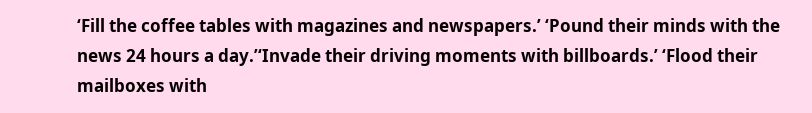‘Fill the coffee tables with magazines and newspapers.’ ‘Pound their minds with the news 24 hours a day.’‘Invade their driving moments with billboards.’ ‘Flood their mailboxes with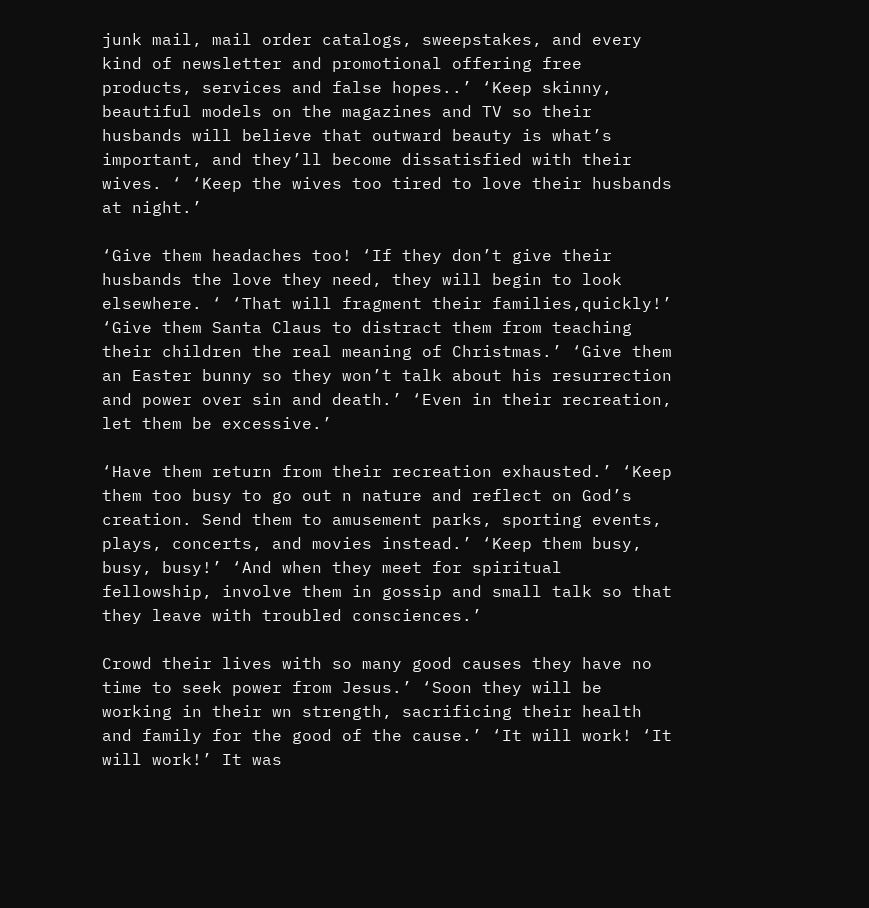junk mail, mail order catalogs, sweepstakes, and every kind of newsletter and promotional offering free products, services and false hopes..’ ‘Keep skinny, beautiful models on the magazines and TV so their husbands will believe that outward beauty is what’s important, and they’ll become dissatisfied with their wives. ‘ ‘Keep the wives too tired to love their husbands at night.’

‘Give them headaches too! ‘If they don’t give their husbands the love they need, they will begin to look elsewhere. ‘ ‘That will fragment their families,quickly!’ ‘Give them Santa Claus to distract them from teaching their children the real meaning of Christmas.’ ‘Give them an Easter bunny so they won’t talk about his resurrection and power over sin and death.’ ‘Even in their recreation, let them be excessive.’

‘Have them return from their recreation exhausted.’ ‘Keep them too busy to go out n nature and reflect on God’s creation. Send them to amusement parks, sporting events, plays, concerts, and movies instead.’ ‘Keep them busy, busy, busy!’ ‘And when they meet for spiritual fellowship, involve them in gossip and small talk so that they leave with troubled consciences.’

Crowd their lives with so many good causes they have no time to seek power from Jesus.’ ‘Soon they will be working in their wn strength, sacrificing their health and family for the good of the cause.’ ‘It will work! ‘It will work!’ It was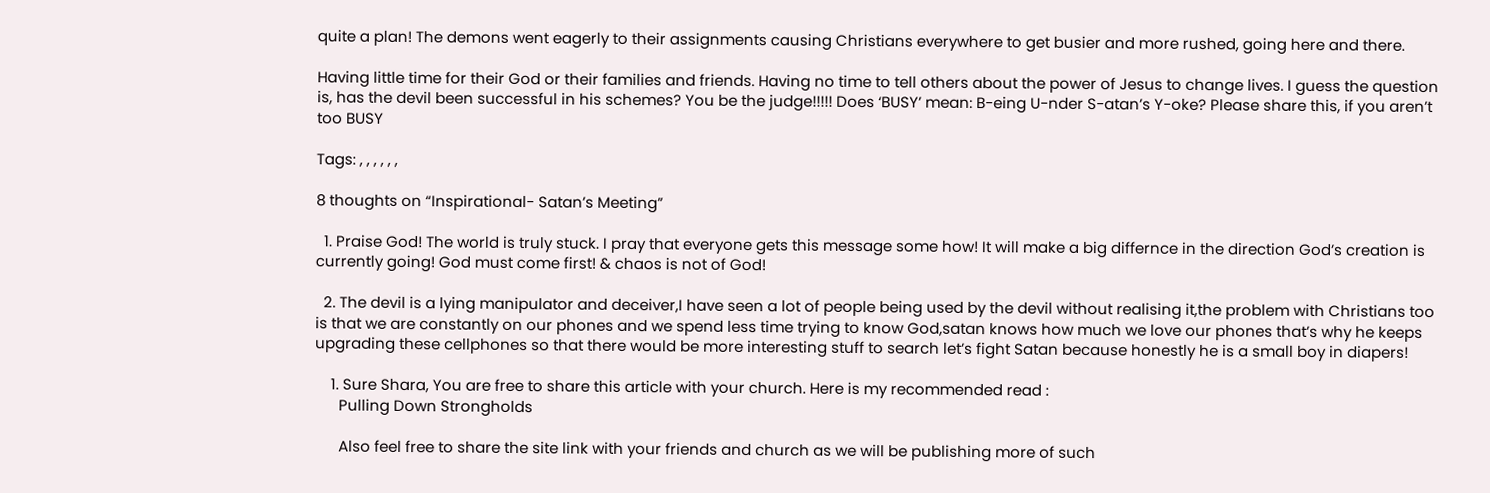quite a plan! The demons went eagerly to their assignments causing Christians everywhere to get busier and more rushed, going here and there.

Having little time for their God or their families and friends. Having no time to tell others about the power of Jesus to change lives. I guess the question is, has the devil been successful in his schemes? You be the judge!!!!! Does ‘BUSY’ mean: B-eing U-nder S-atan’s Y-oke? Please share this, if you aren’t too BUSY

Tags: , , , , , ,

8 thoughts on “Inspirational- Satan’s Meeting”

  1. Praise God! The world is truly stuck. I pray that everyone gets this message some how! It will make a big differnce in the direction God’s creation is currently going! God must come first! & chaos is not of God!

  2. The devil is a lying manipulator and deceiver,I have seen a lot of people being used by the devil without realising it,the problem with Christians too is that we are constantly on our phones and we spend less time trying to know God,satan knows how much we love our phones that’s why he keeps upgrading these cellphones so that there would be more interesting stuff to search let’s fight Satan because honestly he is a small boy in diapers!

    1. Sure Shara, You are free to share this article with your church. Here is my recommended read :
      Pulling Down Strongholds

      Also feel free to share the site link with your friends and church as we will be publishing more of such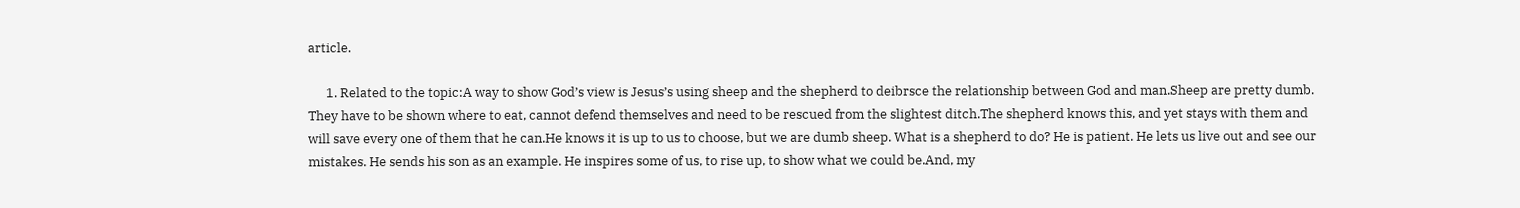article.

      1. Related to the topic:A way to show God’s view is Jesus’s using sheep and the shepherd to deibrsce the relationship between God and man.Sheep are pretty dumb. They have to be shown where to eat, cannot defend themselves and need to be rescued from the slightest ditch.The shepherd knows this, and yet stays with them and will save every one of them that he can.He knows it is up to us to choose, but we are dumb sheep. What is a shepherd to do? He is patient. He lets us live out and see our mistakes. He sends his son as an example. He inspires some of us, to rise up, to show what we could be.And, my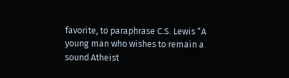favorite, to paraphrase C.S. Lewis “A young man who wishes to remain a sound Atheist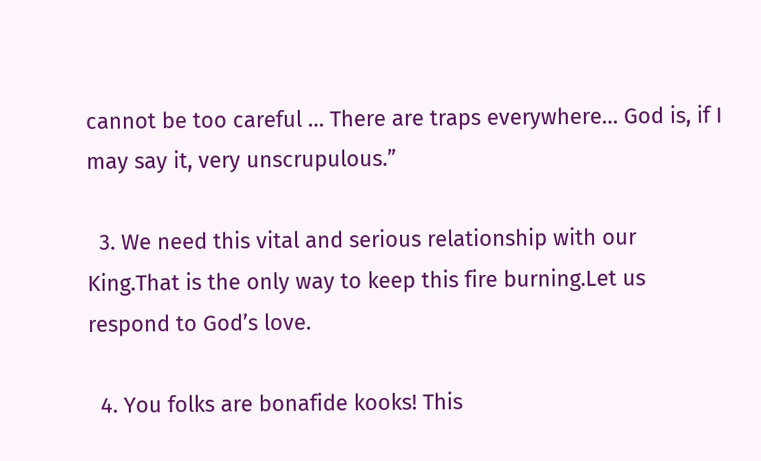cannot be too careful … There are traps everywhere… God is, if I may say it, very unscrupulous.”

  3. We need this vital and serious relationship with our King.That is the only way to keep this fire burning.Let us respond to God’s love.

  4. You folks are bonafide kooks! This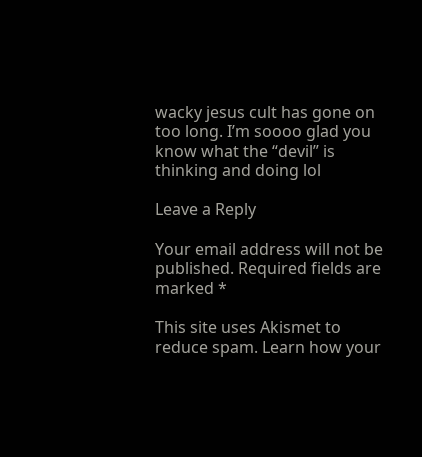wacky jesus cult has gone on too long. I’m soooo glad you know what the “devil” is thinking and doing lol

Leave a Reply

Your email address will not be published. Required fields are marked *

This site uses Akismet to reduce spam. Learn how your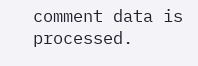comment data is processed.